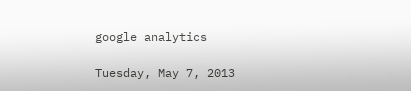google analytics

Tuesday, May 7, 2013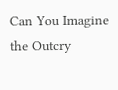Can You Imagine the Outcry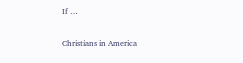If …

Christians in America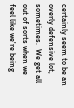certainly seem to be an overly defensive lot, sometimes.  We get all out of sorts when we feel like we're being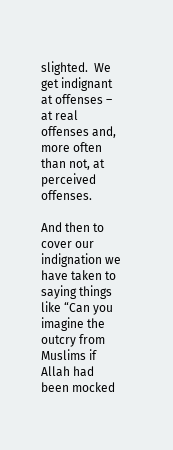slighted.  We get indignant at offenses – at real offenses and, more often than not, at perceived offenses.

And then to cover our indignation we have taken to saying things like “Can you imagine the outcry from Muslims if Allah had been mocked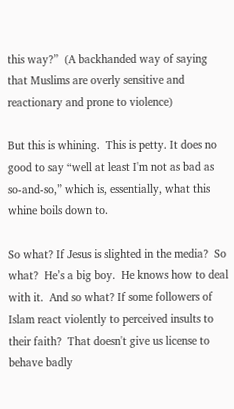this way?”  (A backhanded way of saying that Muslims are overly sensitive and reactionary and prone to violence)

But this is whining.  This is petty. It does no good to say “well at least I'm not as bad as so-and-so,” which is, essentially, what this whine boils down to.

So what? If Jesus is slighted in the media?  So what?  He’s a big boy.  He knows how to deal with it.  And so what? If some followers of Islam react violently to perceived insults to their faith?  That doesn't give us license to behave badly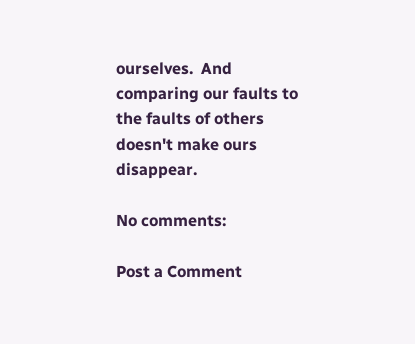ourselves.  And comparing our faults to the faults of others doesn't make ours disappear.

No comments:

Post a Comment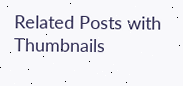Related Posts with Thumbnails